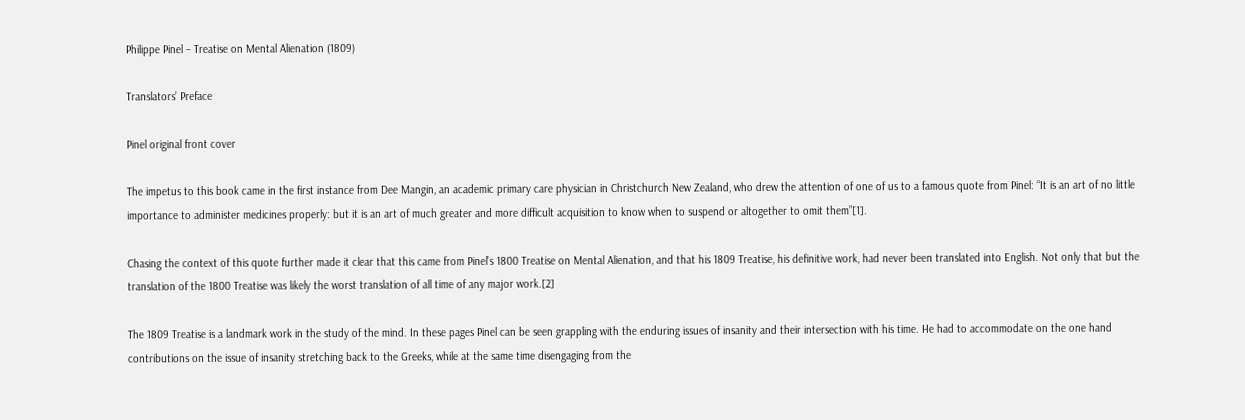Philippe Pinel – Treatise on Mental Alienation (1809)

Translators’ Preface

Pinel original front cover

The impetus to this book came in the first instance from Dee Mangin, an academic primary care physician in Christchurch New Zealand, who drew the attention of one of us to a famous quote from Pinel: “It is an art of no little importance to administer medicines properly: but it is an art of much greater and more difficult acquisition to know when to suspend or altogether to omit them”[1].

Chasing the context of this quote further made it clear that this came from Pinel’s 1800 Treatise on Mental Alienation, and that his 1809 Treatise, his definitive work, had never been translated into English. Not only that but the translation of the 1800 Treatise was likely the worst translation of all time of any major work.[2]

The 1809 Treatise is a landmark work in the study of the mind. In these pages Pinel can be seen grappling with the enduring issues of insanity and their intersection with his time. He had to accommodate on the one hand contributions on the issue of insanity stretching back to the Greeks, while at the same time disengaging from the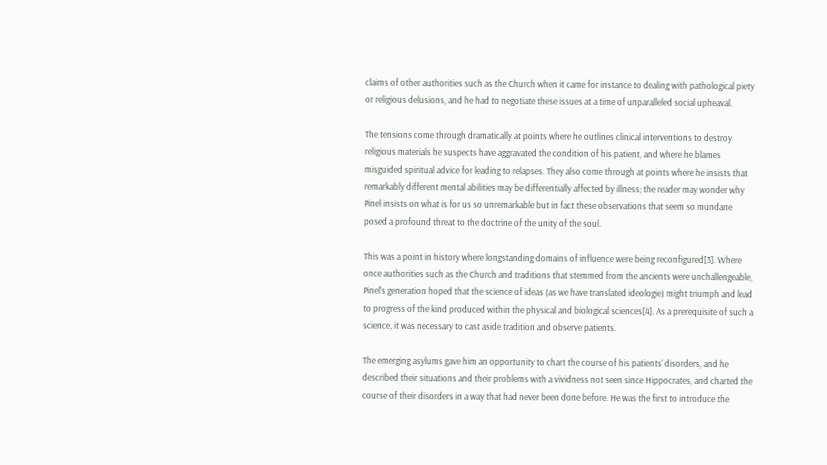claims of other authorities such as the Church when it came for instance to dealing with pathological piety or religious delusions, and he had to negotiate these issues at a time of unparalleled social upheaval.

The tensions come through dramatically at points where he outlines clinical interventions to destroy religious materials he suspects have aggravated the condition of his patient, and where he blames misguided spiritual advice for leading to relapses. They also come through at points where he insists that remarkably different mental abilities may be differentially affected by illness; the reader may wonder why Pinel insists on what is for us so unremarkable but in fact these observations that seem so mundane posed a profound threat to the doctrine of the unity of the soul.

This was a point in history where longstanding domains of influence were being reconfigured[3]. Where once authorities such as the Church and traditions that stemmed from the ancients were unchallengeable, Pinel’s generation hoped that the science of ideas (as we have translated ideologie) might triumph and lead to progress of the kind produced within the physical and biological sciences[4]. As a prerequisite of such a science, it was necessary to cast aside tradition and observe patients.

The emerging asylums gave him an opportunity to chart the course of his patients’ disorders, and he described their situations and their problems with a vividness not seen since Hippocrates, and charted the course of their disorders in a way that had never been done before. He was the first to introduce the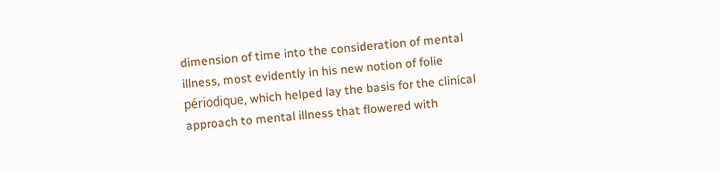dimension of time into the consideration of mental illness, most evidently in his new notion of folie périodique, which helped lay the basis for the clinical approach to mental illness that flowered with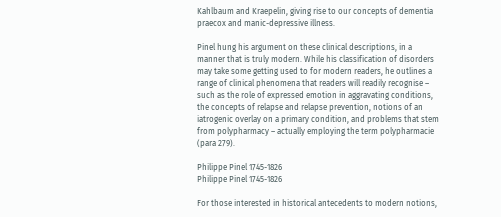Kahlbaum and Kraepelin, giving rise to our concepts of dementia praecox and manic-depressive illness.

Pinel hung his argument on these clinical descriptions, in a manner that is truly modern. While his classification of disorders may take some getting used to for modern readers, he outlines a range of clinical phenomena that readers will readily recognise – such as the role of expressed emotion in aggravating conditions, the concepts of relapse and relapse prevention, notions of an iatrogenic overlay on a primary condition, and problems that stem from polypharmacy – actually employing the term polypharmacie (para 279).

Philippe Pinel 1745-1826
Philippe Pinel 1745-1826

For those interested in historical antecedents to modern notions,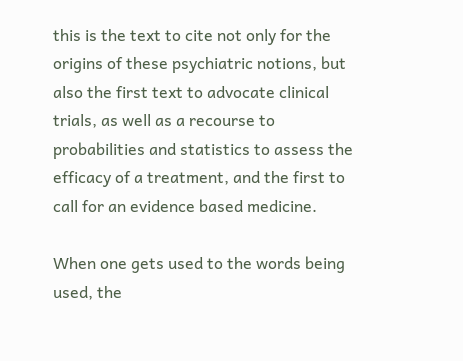this is the text to cite not only for the origins of these psychiatric notions, but also the first text to advocate clinical trials, as well as a recourse to probabilities and statistics to assess the efficacy of a treatment, and the first to call for an evidence based medicine.

When one gets used to the words being used, the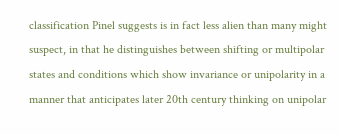classification Pinel suggests is in fact less alien than many might suspect, in that he distinguishes between shifting or multipolar states and conditions which show invariance or unipolarity in a manner that anticipates later 20th century thinking on unipolar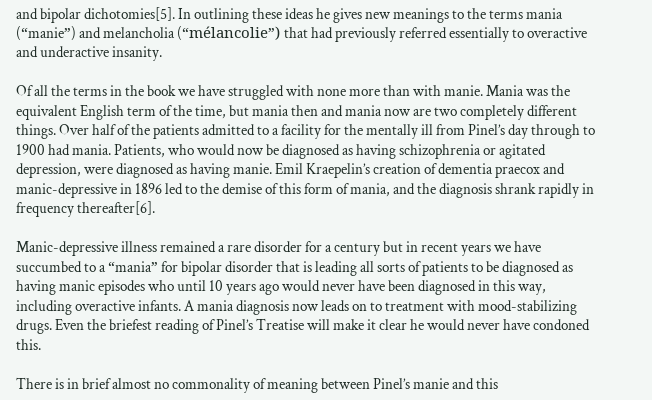and bipolar dichotomies[5]. In outlining these ideas he gives new meanings to the terms mania (“manie”) and melancholia (“mélancolie”) that had previously referred essentially to overactive and underactive insanity.

Of all the terms in the book we have struggled with none more than with manie. Mania was the equivalent English term of the time, but mania then and mania now are two completely different things. Over half of the patients admitted to a facility for the mentally ill from Pinel’s day through to 1900 had mania. Patients, who would now be diagnosed as having schizophrenia or agitated depression, were diagnosed as having manie. Emil Kraepelin’s creation of dementia praecox and manic-depressive in 1896 led to the demise of this form of mania, and the diagnosis shrank rapidly in frequency thereafter[6].

Manic-depressive illness remained a rare disorder for a century but in recent years we have succumbed to a “mania” for bipolar disorder that is leading all sorts of patients to be diagnosed as having manic episodes who until 10 years ago would never have been diagnosed in this way, including overactive infants. A mania diagnosis now leads on to treatment with mood-stabilizing drugs. Even the briefest reading of Pinel’s Treatise will make it clear he would never have condoned this.

There is in brief almost no commonality of meaning between Pinel’s manie and this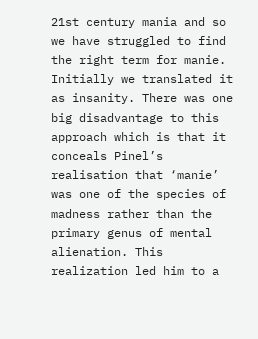21st century mania and so we have struggled to find the right term for manie. Initially we translated it as insanity. There was one big disadvantage to this approach which is that it conceals Pinel’s realisation that ‘manie’ was one of the species of madness rather than the primary genus of mental alienation. This realization led him to a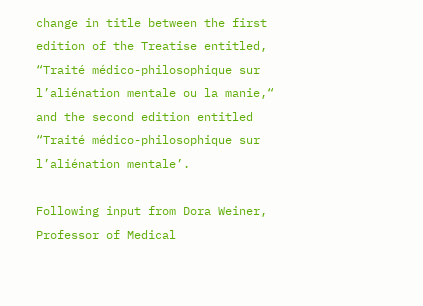change in title between the first edition of the Treatise entitled, “Traité médico-philosophique sur l’aliénation mentale ou la manie,“ and the second edition entitled “Traité médico-philosophique sur l’aliénation mentale’.

Following input from Dora Weiner, Professor of Medical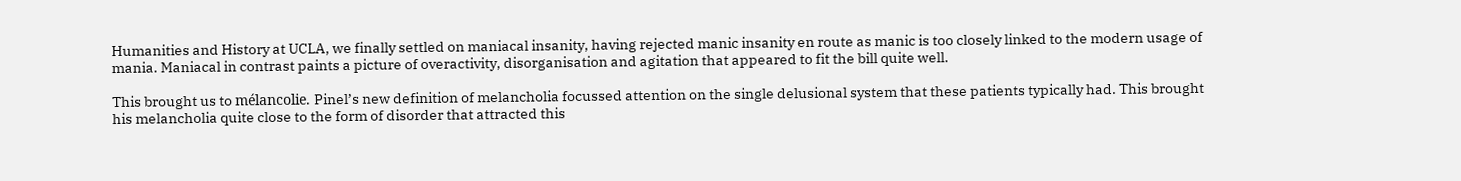Humanities and History at UCLA, we finally settled on maniacal insanity, having rejected manic insanity en route as manic is too closely linked to the modern usage of mania. Maniacal in contrast paints a picture of overactivity, disorganisation and agitation that appeared to fit the bill quite well.

This brought us to mélancolie. Pinel’s new definition of melancholia focussed attention on the single delusional system that these patients typically had. This brought his melancholia quite close to the form of disorder that attracted this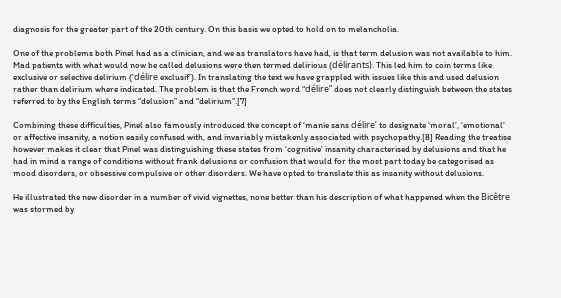diagnosis for the greater part of the 20th century. On this basis we opted to hold on to melancholia.

One of the problems both Pinel had as a clinician, and we as translators have had, is that term delusion was not available to him. Mad patients with what would now be called delusions were then termed delirious (délirants). This led him to coin terms like exclusive or selective delirium (‘délire exclusif’). In translating the text we have grappled with issues like this and used delusion rather than delirium where indicated. The problem is that the French word “délire” does not clearly distinguish between the states referred to by the English terms “delusion” and “delirium”.[7]

Combining these difficulties, Pinel also famously introduced the concept of ‘manie sans délire’ to designate ‘moral’, ‘emotional’ or affective insanity, a notion easily confused with, and invariably mistakenly associated with psychopathy.[8] Reading the treatise however makes it clear that Pinel was distinguishing these states from ‘cognitive’ insanity characterised by delusions and that he had in mind a range of conditions without frank delusions or confusion that would for the most part today be categorised as mood disorders, or obsessive compulsive or other disorders. We have opted to translate this as insanity without delusions.

He illustrated the new disorder in a number of vivid vignettes, none better than his description of what happened when the Bicêtre was stormed by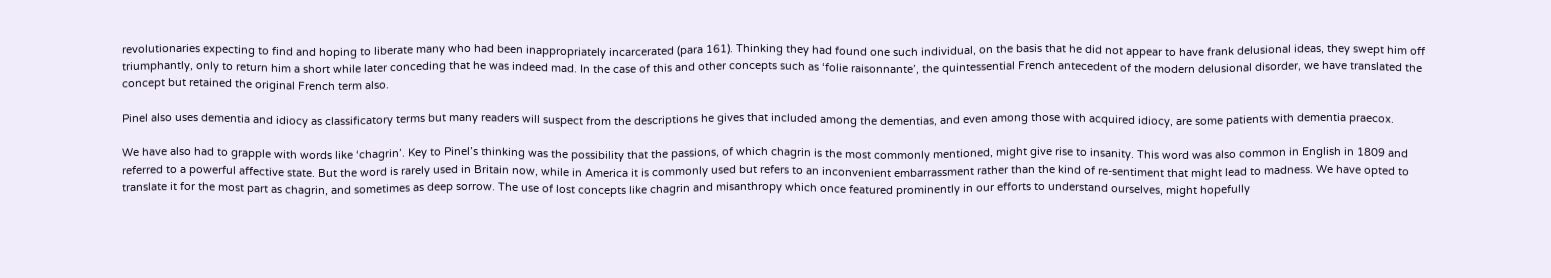revolutionaries expecting to find and hoping to liberate many who had been inappropriately incarcerated (para 161). Thinking they had found one such individual, on the basis that he did not appear to have frank delusional ideas, they swept him off triumphantly, only to return him a short while later conceding that he was indeed mad. In the case of this and other concepts such as ‘folie raisonnante’, the quintessential French antecedent of the modern delusional disorder, we have translated the concept but retained the original French term also.

Pinel also uses dementia and idiocy as classificatory terms but many readers will suspect from the descriptions he gives that included among the dementias, and even among those with acquired idiocy, are some patients with dementia praecox.

We have also had to grapple with words like ‘chagrin’. Key to Pinel’s thinking was the possibility that the passions, of which chagrin is the most commonly mentioned, might give rise to insanity. This word was also common in English in 1809 and referred to a powerful affective state. But the word is rarely used in Britain now, while in America it is commonly used but refers to an inconvenient embarrassment rather than the kind of re-sentiment that might lead to madness. We have opted to translate it for the most part as chagrin, and sometimes as deep sorrow. The use of lost concepts like chagrin and misanthropy which once featured prominently in our efforts to understand ourselves, might hopefully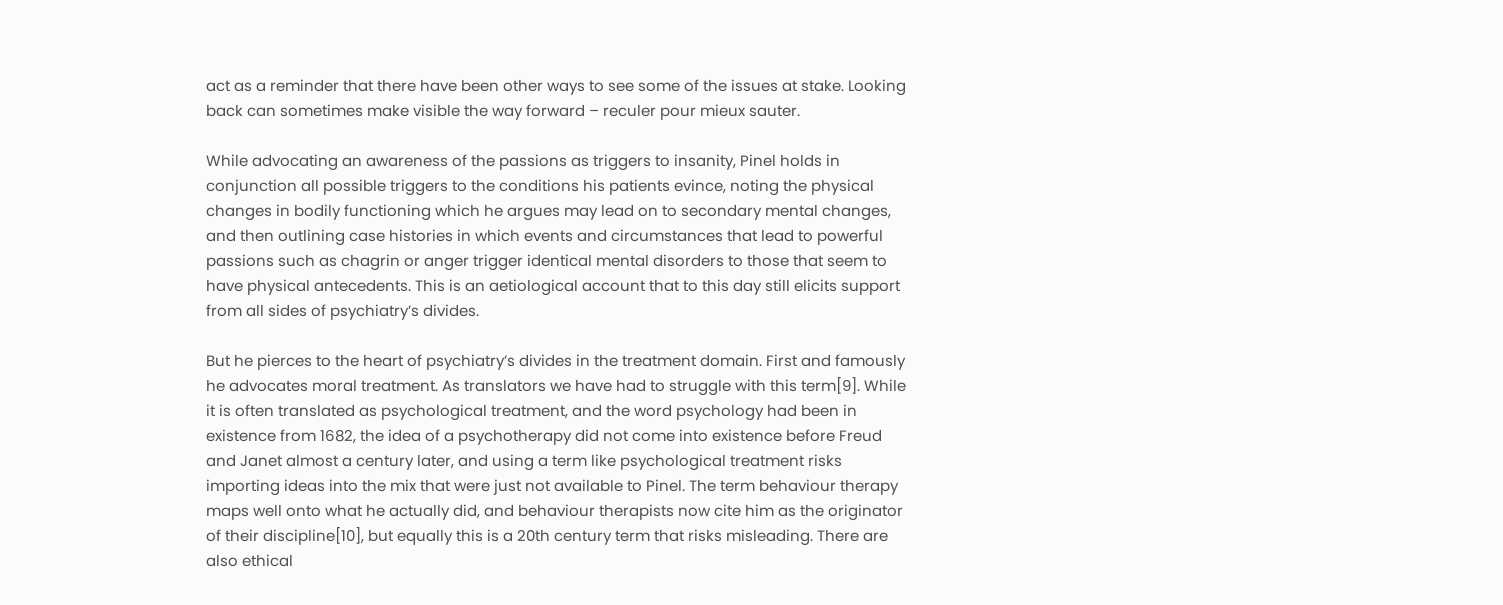act as a reminder that there have been other ways to see some of the issues at stake. Looking back can sometimes make visible the way forward – reculer pour mieux sauter.

While advocating an awareness of the passions as triggers to insanity, Pinel holds in conjunction all possible triggers to the conditions his patients evince, noting the physical changes in bodily functioning which he argues may lead on to secondary mental changes, and then outlining case histories in which events and circumstances that lead to powerful passions such as chagrin or anger trigger identical mental disorders to those that seem to have physical antecedents. This is an aetiological account that to this day still elicits support from all sides of psychiatry’s divides.

But he pierces to the heart of psychiatry’s divides in the treatment domain. First and famously he advocates moral treatment. As translators we have had to struggle with this term[9]. While it is often translated as psychological treatment, and the word psychology had been in existence from 1682, the idea of a psychotherapy did not come into existence before Freud and Janet almost a century later, and using a term like psychological treatment risks importing ideas into the mix that were just not available to Pinel. The term behaviour therapy maps well onto what he actually did, and behaviour therapists now cite him as the originator of their discipline[10], but equally this is a 20th century term that risks misleading. There are also ethical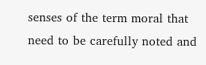senses of the term moral that need to be carefully noted and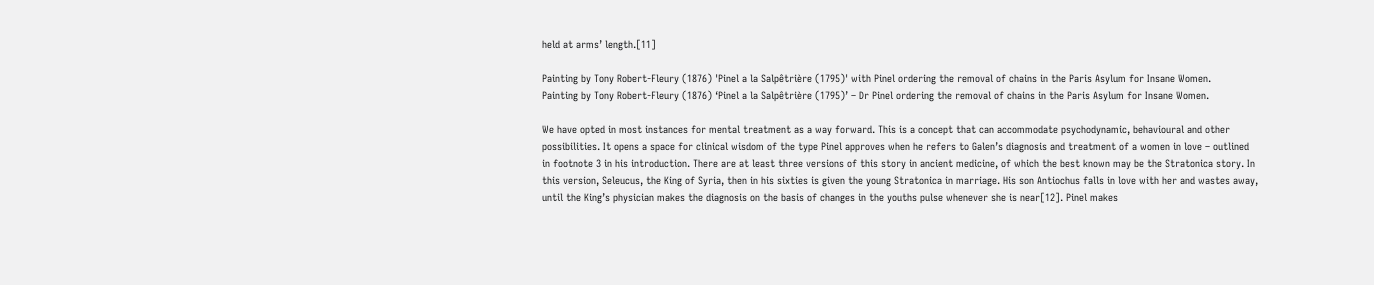held at arms’ length.[11]

Painting by Tony Robert-Fleury (1876) 'Pinel a la Salpêtrière (1795)' with Pinel ordering the removal of chains in the Paris Asylum for Insane Women.
Painting by Tony Robert-Fleury (1876) ‘Pinel a la Salpêtrière (1795)’ – Dr Pinel ordering the removal of chains in the Paris Asylum for Insane Women.

We have opted in most instances for mental treatment as a way forward. This is a concept that can accommodate psychodynamic, behavioural and other possibilities. It opens a space for clinical wisdom of the type Pinel approves when he refers to Galen’s diagnosis and treatment of a women in love – outlined in footnote 3 in his introduction. There are at least three versions of this story in ancient medicine, of which the best known may be the Stratonica story. In this version, Seleucus, the King of Syria, then in his sixties is given the young Stratonica in marriage. His son Antiochus falls in love with her and wastes away, until the King’s physician makes the diagnosis on the basis of changes in the youths pulse whenever she is near[12]. Pinel makes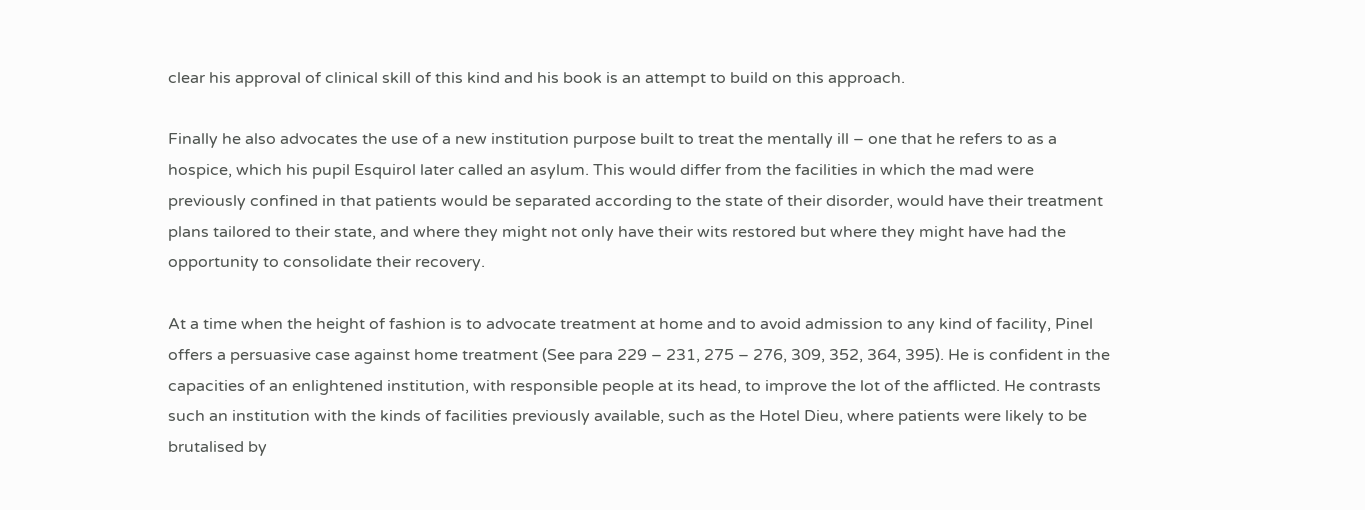clear his approval of clinical skill of this kind and his book is an attempt to build on this approach.

Finally he also advocates the use of a new institution purpose built to treat the mentally ill – one that he refers to as a hospice, which his pupil Esquirol later called an asylum. This would differ from the facilities in which the mad were previously confined in that patients would be separated according to the state of their disorder, would have their treatment plans tailored to their state, and where they might not only have their wits restored but where they might have had the opportunity to consolidate their recovery.

At a time when the height of fashion is to advocate treatment at home and to avoid admission to any kind of facility, Pinel offers a persuasive case against home treatment (See para 229 – 231, 275 – 276, 309, 352, 364, 395). He is confident in the capacities of an enlightened institution, with responsible people at its head, to improve the lot of the afflicted. He contrasts such an institution with the kinds of facilities previously available, such as the Hotel Dieu, where patients were likely to be brutalised by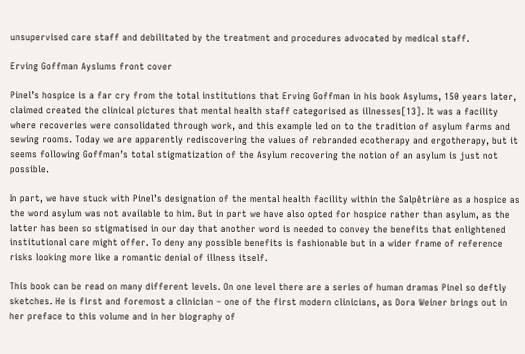unsupervised care staff and debilitated by the treatment and procedures advocated by medical staff.

Erving Goffman Ayslums front cover

Pinel’s hospice is a far cry from the total institutions that Erving Goffman in his book Asylums, 150 years later, claimed created the clinical pictures that mental health staff categorised as illnesses[13]. It was a facility where recoveries were consolidated through work, and this example led on to the tradition of asylum farms and sewing rooms. Today we are apparently rediscovering the values of rebranded ecotherapy and ergotherapy, but it seems following Goffman’s total stigmatization of the Asylum recovering the notion of an asylum is just not possible.

In part, we have stuck with Pinel’s designation of the mental health facility within the Salpêtrière as a hospice as the word asylum was not available to him. But in part we have also opted for hospice rather than asylum, as the latter has been so stigmatised in our day that another word is needed to convey the benefits that enlightened institutional care might offer. To deny any possible benefits is fashionable but in a wider frame of reference risks looking more like a romantic denial of illness itself.

This book can be read on many different levels. On one level there are a series of human dramas Pinel so deftly sketches. He is first and foremost a clinician – one of the first modern clinicians, as Dora Weiner brings out in her preface to this volume and in her biography of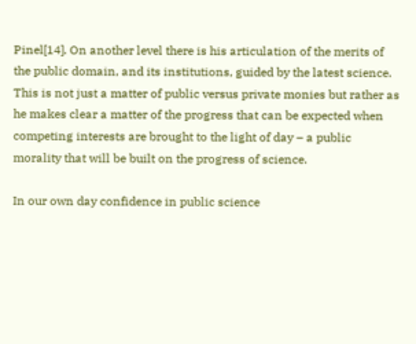Pinel[14]. On another level there is his articulation of the merits of the public domain, and its institutions, guided by the latest science. This is not just a matter of public versus private monies but rather as he makes clear a matter of the progress that can be expected when competing interests are brought to the light of day – a public morality that will be built on the progress of science.

In our own day confidence in public science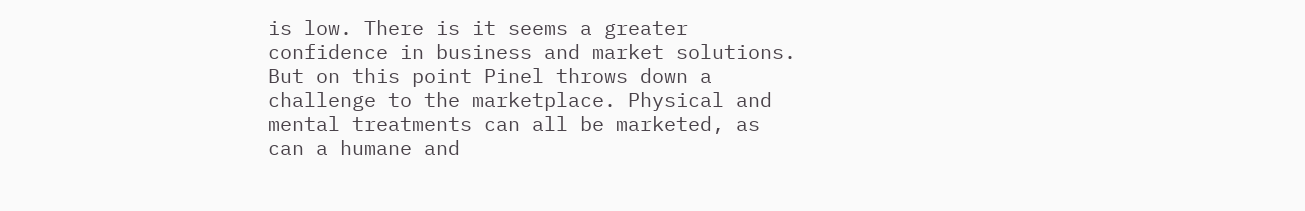is low. There is it seems a greater confidence in business and market solutions. But on this point Pinel throws down a challenge to the marketplace. Physical and mental treatments can all be marketed, as can a humane and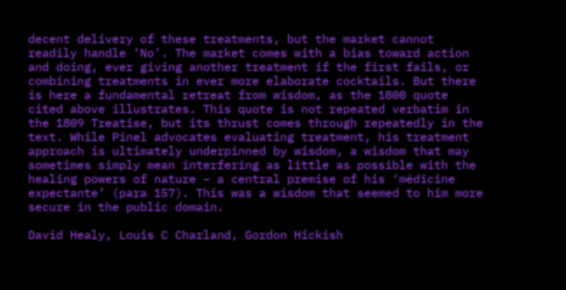decent delivery of these treatments, but the market cannot readily handle ‘No’. The market comes with a bias toward action and doing, ever giving another treatment if the first fails, or combining treatments in ever more elaborate cocktails. But there is here a fundamental retreat from wisdom, as the 1800 quote cited above illustrates. This quote is not repeated verbatim in the 1809 Treatise, but its thrust comes through repeatedly in the text. While Pinel advocates evaluating treatment, his treatment approach is ultimately underpinned by wisdom, a wisdom that may sometimes simply mean interfering as little as possible with the healing powers of nature – a central premise of his ‘médicine expectante’ (para 157). This was a wisdom that seemed to him more secure in the public domain.

David Healy, Louis C Charland, Gordon Hickish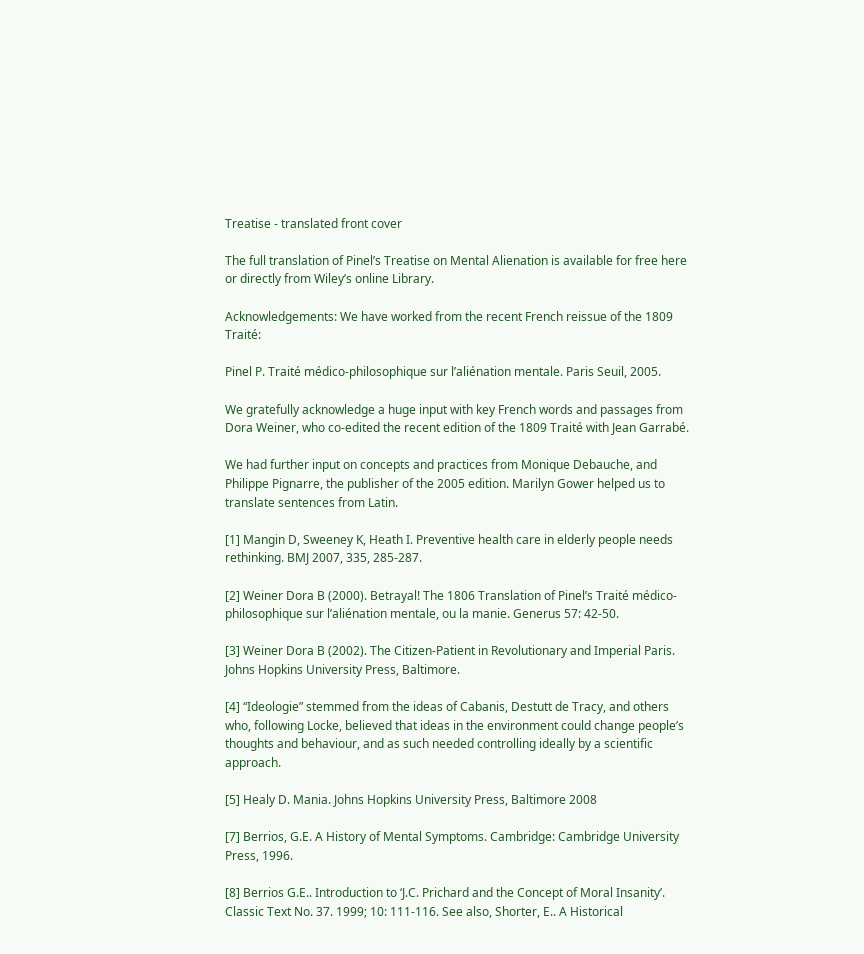Treatise - translated front cover

The full translation of Pinel’s Treatise on Mental Alienation is available for free here or directly from Wiley’s online Library.

Acknowledgements: We have worked from the recent French reissue of the 1809 Traité:

Pinel P. Traité médico-philosophique sur l’aliénation mentale. Paris Seuil, 2005.

We gratefully acknowledge a huge input with key French words and passages from Dora Weiner, who co-edited the recent edition of the 1809 Traité with Jean Garrabé.

We had further input on concepts and practices from Monique Debauche, and Philippe Pignarre, the publisher of the 2005 edition. Marilyn Gower helped us to translate sentences from Latin.

[1] Mangin D, Sweeney K, Heath I. Preventive health care in elderly people needs rethinking. BMJ 2007, 335, 285-287.

[2] Weiner Dora B (2000). Betrayal! The 1806 Translation of Pinel’s Traité médico-philosophique sur l’aliénation mentale, ou la manie. Generus 57: 42-50.

[3] Weiner Dora B (2002). The Citizen-Patient in Revolutionary and Imperial Paris. Johns Hopkins University Press, Baltimore.

[4] “Ideologie” stemmed from the ideas of Cabanis, Destutt de Tracy, and others who, following Locke, believed that ideas in the environment could change people’s thoughts and behaviour, and as such needed controlling ideally by a scientific approach.

[5] Healy D. Mania. Johns Hopkins University Press, Baltimore 2008

[7] Berrios, G.E. A History of Mental Symptoms. Cambridge: Cambridge University Press, 1996.

[8] Berrios G.E.. Introduction to ‘J.C. Prichard and the Concept of Moral Insanity’. Classic Text No. 37. 1999; 10: 111-116. See also, Shorter, E.. A Historical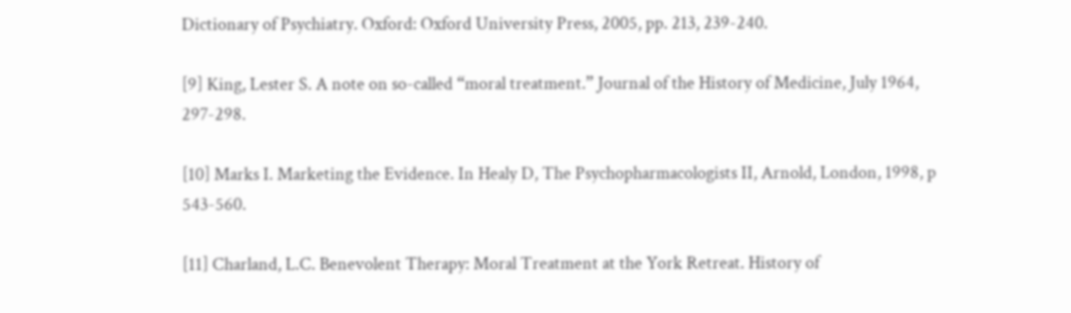Dictionary of Psychiatry. Oxford: Oxford University Press, 2005, pp. 213, 239-240.

[9] King, Lester S. A note on so-called “moral treatment.” Journal of the History of Medicine, July 1964, 297-298.

[10] Marks I. Marketing the Evidence. In Healy D, The Psychopharmacologists II, Arnold, London, 1998, p 543-560.

[11] Charland, L.C. Benevolent Therapy: Moral Treatment at the York Retreat. History of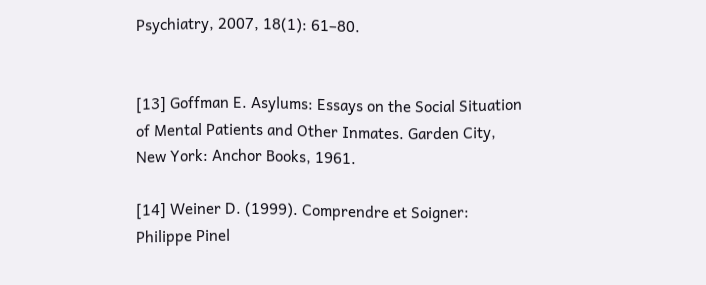Psychiatry, 2007, 18(1): 61–80.


[13] Goffman E. Asylums: Essays on the Social Situation of Mental Patients and Other Inmates. Garden City, New York: Anchor Books, 1961.

[14] Weiner D. (1999). Comprendre et Soigner: Philippe Pinel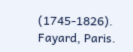(1745-1826). Fayard, Paris.